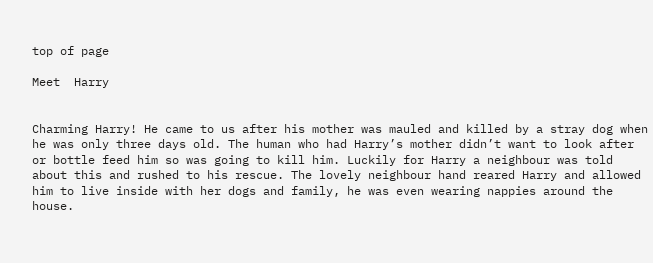top of page

Meet  Harry


Charming Harry! He came to us after his mother was mauled and killed by a stray dog when he was only three days old. The human who had Harry’s mother didn’t want to look after or bottle feed him so was going to kill him. Luckily for Harry a neighbour was told about this and rushed to his rescue. The lovely neighbour hand reared Harry and allowed him to live inside with her dogs and family, he was even wearing nappies around the house.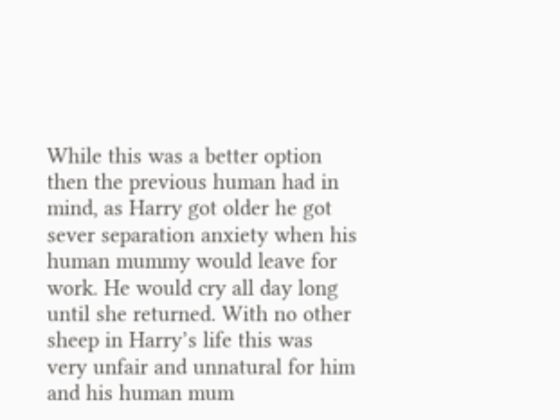While this was a better option then the previous human had in mind, as Harry got older he got sever separation anxiety when his human mummy would leave for work. He would cry all day long until she returned. With no other sheep in Harry’s life this was very unfair and unnatural for him and his human mum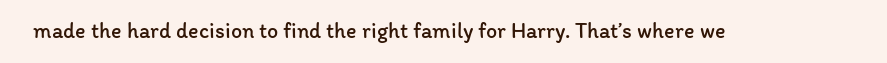made the hard decision to find the right family for Harry. That’s where we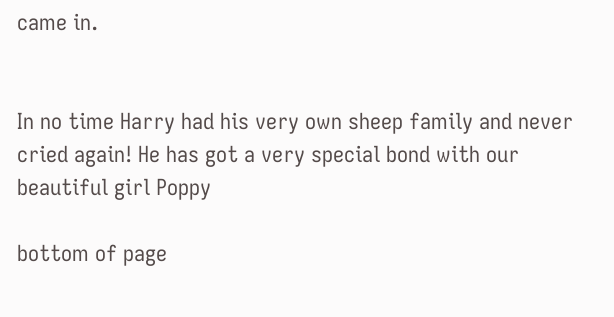came in.


In no time Harry had his very own sheep family and never cried again! He has got a very special bond with our beautiful girl Poppy

bottom of page